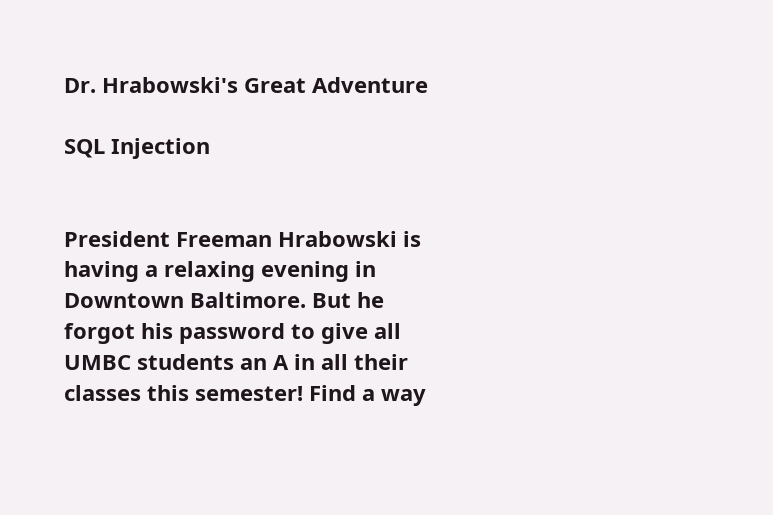Dr. Hrabowski's Great Adventure

SQL Injection


President Freeman Hrabowski is having a relaxing evening in Downtown Baltimore. But he forgot his password to give all UMBC students an A in all their classes this semester! Find a way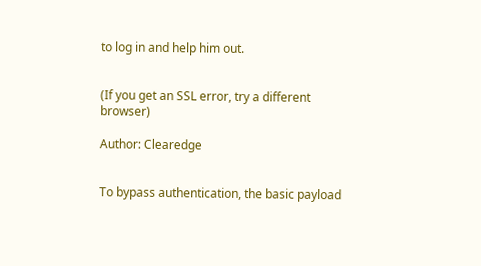to log in and help him out.


(If you get an SSL error, try a different browser)

Author: Clearedge


To bypass authentication, the basic payload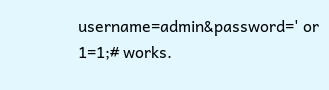username=admin&password=' or 1=1;# works.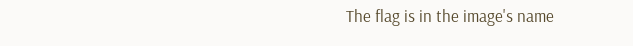The flag is in the image's name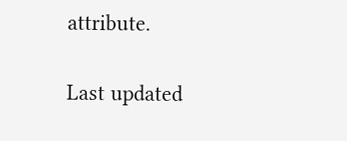attribute.

Last updated